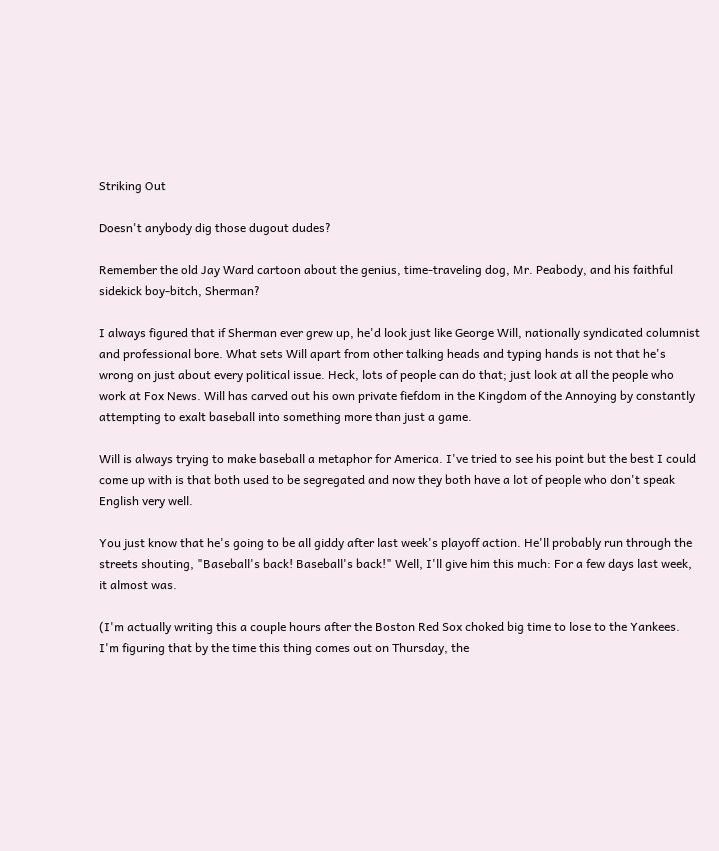Striking Out

Doesn't anybody dig those dugout dudes?

Remember the old Jay Ward cartoon about the genius, time-traveling dog, Mr. Peabody, and his faithful sidekick boy-bitch, Sherman?

I always figured that if Sherman ever grew up, he'd look just like George Will, nationally syndicated columnist and professional bore. What sets Will apart from other talking heads and typing hands is not that he's wrong on just about every political issue. Heck, lots of people can do that; just look at all the people who work at Fox News. Will has carved out his own private fiefdom in the Kingdom of the Annoying by constantly attempting to exalt baseball into something more than just a game.

Will is always trying to make baseball a metaphor for America. I've tried to see his point but the best I could come up with is that both used to be segregated and now they both have a lot of people who don't speak English very well.

You just know that he's going to be all giddy after last week's playoff action. He'll probably run through the streets shouting, "Baseball's back! Baseball's back!" Well, I'll give him this much: For a few days last week, it almost was.

(I'm actually writing this a couple hours after the Boston Red Sox choked big time to lose to the Yankees. I'm figuring that by the time this thing comes out on Thursday, the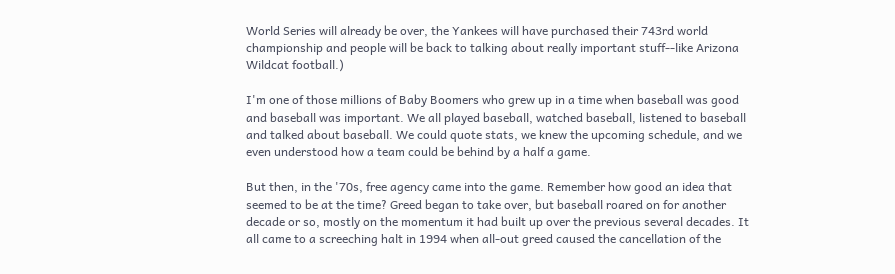World Series will already be over, the Yankees will have purchased their 743rd world championship and people will be back to talking about really important stuff--like Arizona Wildcat football.)

I'm one of those millions of Baby Boomers who grew up in a time when baseball was good and baseball was important. We all played baseball, watched baseball, listened to baseball and talked about baseball. We could quote stats, we knew the upcoming schedule, and we even understood how a team could be behind by a half a game.

But then, in the '70s, free agency came into the game. Remember how good an idea that seemed to be at the time? Greed began to take over, but baseball roared on for another decade or so, mostly on the momentum it had built up over the previous several decades. It all came to a screeching halt in 1994 when all-out greed caused the cancellation of the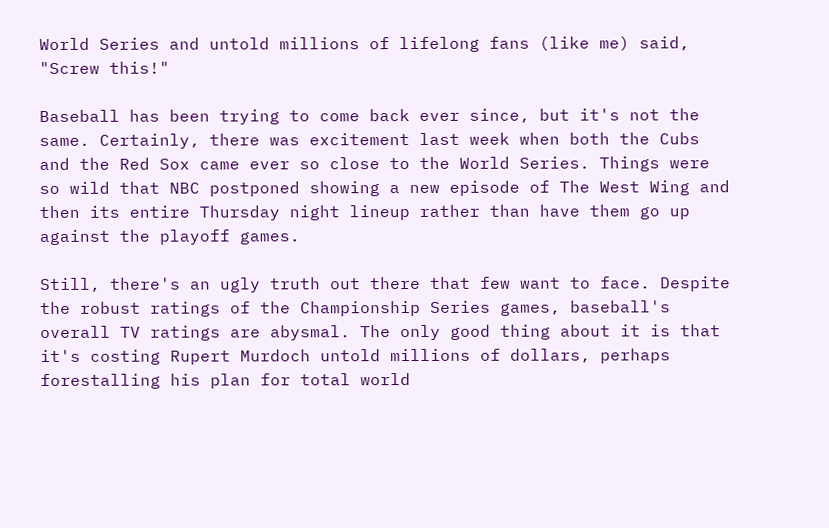World Series and untold millions of lifelong fans (like me) said, "Screw this!"

Baseball has been trying to come back ever since, but it's not the same. Certainly, there was excitement last week when both the Cubs and the Red Sox came ever so close to the World Series. Things were so wild that NBC postponed showing a new episode of The West Wing and then its entire Thursday night lineup rather than have them go up against the playoff games.

Still, there's an ugly truth out there that few want to face. Despite the robust ratings of the Championship Series games, baseball's overall TV ratings are abysmal. The only good thing about it is that it's costing Rupert Murdoch untold millions of dollars, perhaps forestalling his plan for total world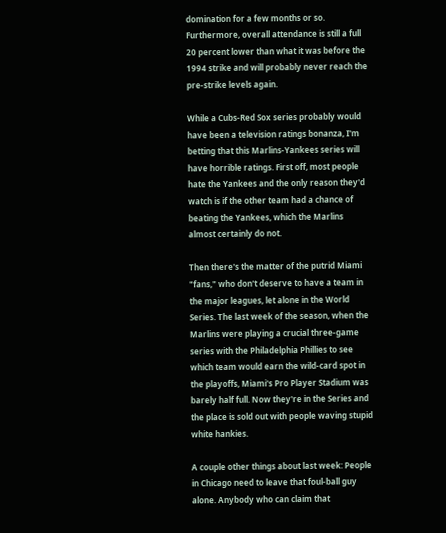domination for a few months or so. Furthermore, overall attendance is still a full 20 percent lower than what it was before the 1994 strike and will probably never reach the pre-strike levels again.

While a Cubs-Red Sox series probably would have been a television ratings bonanza, I'm betting that this Marlins-Yankees series will have horrible ratings. First off, most people hate the Yankees and the only reason they'd watch is if the other team had a chance of beating the Yankees, which the Marlins almost certainly do not.

Then there's the matter of the putrid Miami "fans," who don't deserve to have a team in the major leagues, let alone in the World Series. The last week of the season, when the Marlins were playing a crucial three-game series with the Philadelphia Phillies to see which team would earn the wild-card spot in the playoffs, Miami's Pro Player Stadium was barely half full. Now they're in the Series and the place is sold out with people waving stupid white hankies.

A couple other things about last week: People in Chicago need to leave that foul-ball guy alone. Anybody who can claim that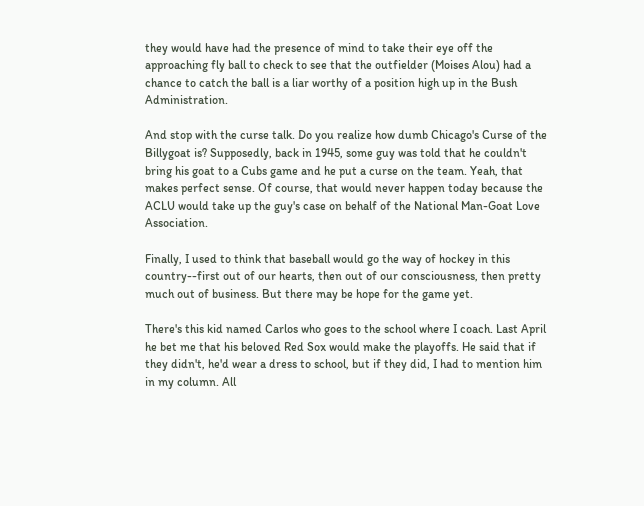they would have had the presence of mind to take their eye off the approaching fly ball to check to see that the outfielder (Moises Alou) had a chance to catch the ball is a liar worthy of a position high up in the Bush Administration.

And stop with the curse talk. Do you realize how dumb Chicago's Curse of the Billygoat is? Supposedly, back in 1945, some guy was told that he couldn't bring his goat to a Cubs game and he put a curse on the team. Yeah, that makes perfect sense. Of course, that would never happen today because the ACLU would take up the guy's case on behalf of the National Man-Goat Love Association.

Finally, I used to think that baseball would go the way of hockey in this country--first out of our hearts, then out of our consciousness, then pretty much out of business. But there may be hope for the game yet.

There's this kid named Carlos who goes to the school where I coach. Last April he bet me that his beloved Red Sox would make the playoffs. He said that if they didn't, he'd wear a dress to school, but if they did, I had to mention him in my column. All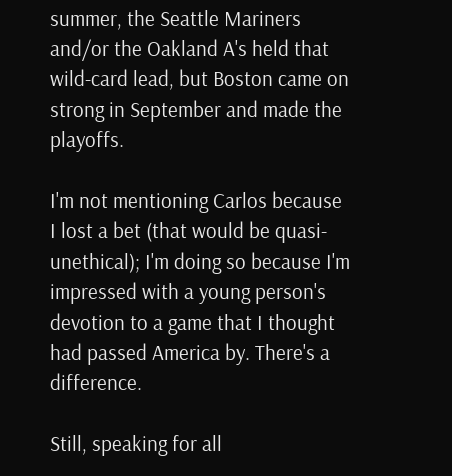summer, the Seattle Mariners and/or the Oakland A's held that wild-card lead, but Boston came on strong in September and made the playoffs.

I'm not mentioning Carlos because I lost a bet (that would be quasi-unethical); I'm doing so because I'm impressed with a young person's devotion to a game that I thought had passed America by. There's a difference.

Still, speaking for all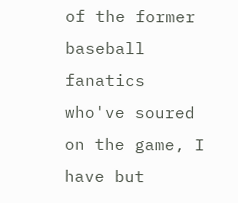of the former baseball fanatics who've soured on the game, I have but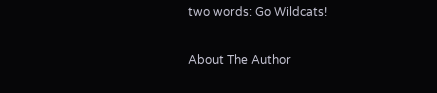two words: Go Wildcats!

About The Author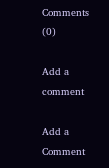Comments (0)

Add a comment

Add a Comment